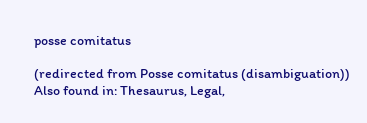posse comitatus

(redirected from Posse comitatus (disambiguation))
Also found in: Thesaurus, Legal,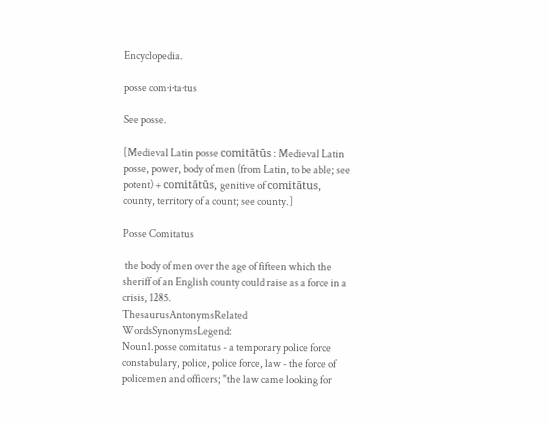Encyclopedia.

posse com·i·ta·tus

See posse.

[Medieval Latin posse comitātūs : Medieval Latin posse, power, body of men (from Latin, to be able; see potent) + comitātūs, genitive of comitātus, county, territory of a count; see county.]

Posse Comitatus

 the body of men over the age of fifteen which the sheriff of an English county could raise as a force in a crisis, 1285.
ThesaurusAntonymsRelated WordsSynonymsLegend:
Noun1.posse comitatus - a temporary police force
constabulary, police, police force, law - the force of policemen and officers; "the law came looking for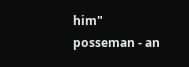him"
posseman - an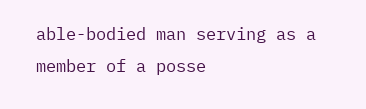able-bodied man serving as a member of a posse